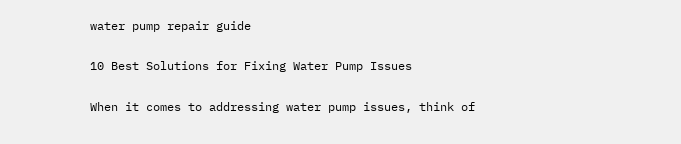water pump repair guide

10 Best Solutions for Fixing Water Pump Issues

When it comes to addressing water pump issues, think of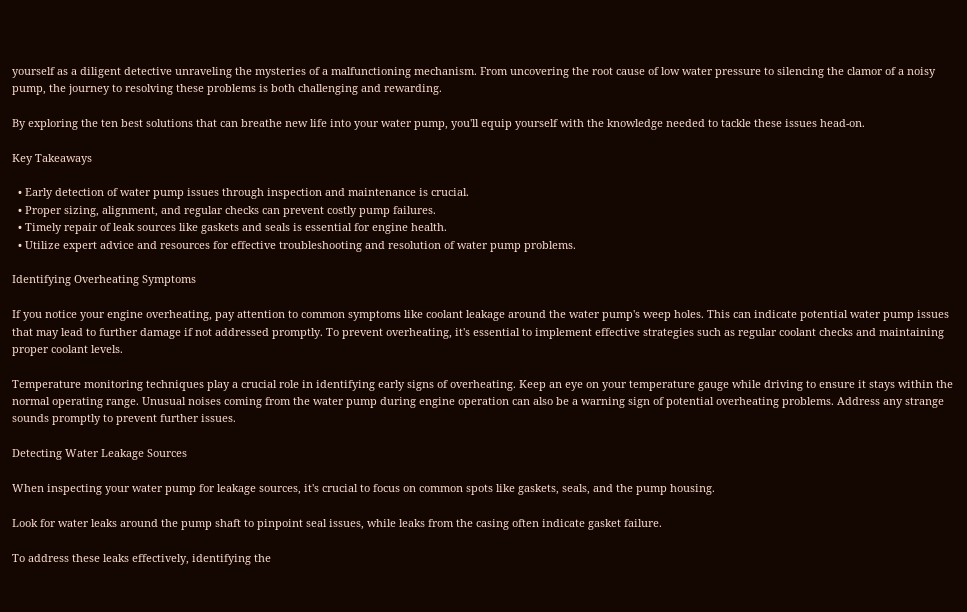yourself as a diligent detective unraveling the mysteries of a malfunctioning mechanism. From uncovering the root cause of low water pressure to silencing the clamor of a noisy pump, the journey to resolving these problems is both challenging and rewarding.

By exploring the ten best solutions that can breathe new life into your water pump, you'll equip yourself with the knowledge needed to tackle these issues head-on.

Key Takeaways

  • Early detection of water pump issues through inspection and maintenance is crucial.
  • Proper sizing, alignment, and regular checks can prevent costly pump failures.
  • Timely repair of leak sources like gaskets and seals is essential for engine health.
  • Utilize expert advice and resources for effective troubleshooting and resolution of water pump problems.

Identifying Overheating Symptoms

If you notice your engine overheating, pay attention to common symptoms like coolant leakage around the water pump's weep holes. This can indicate potential water pump issues that may lead to further damage if not addressed promptly. To prevent overheating, it's essential to implement effective strategies such as regular coolant checks and maintaining proper coolant levels.

Temperature monitoring techniques play a crucial role in identifying early signs of overheating. Keep an eye on your temperature gauge while driving to ensure it stays within the normal operating range. Unusual noises coming from the water pump during engine operation can also be a warning sign of potential overheating problems. Address any strange sounds promptly to prevent further issues.

Detecting Water Leakage Sources

When inspecting your water pump for leakage sources, it's crucial to focus on common spots like gaskets, seals, and the pump housing.

Look for water leaks around the pump shaft to pinpoint seal issues, while leaks from the casing often indicate gasket failure.

To address these leaks effectively, identifying the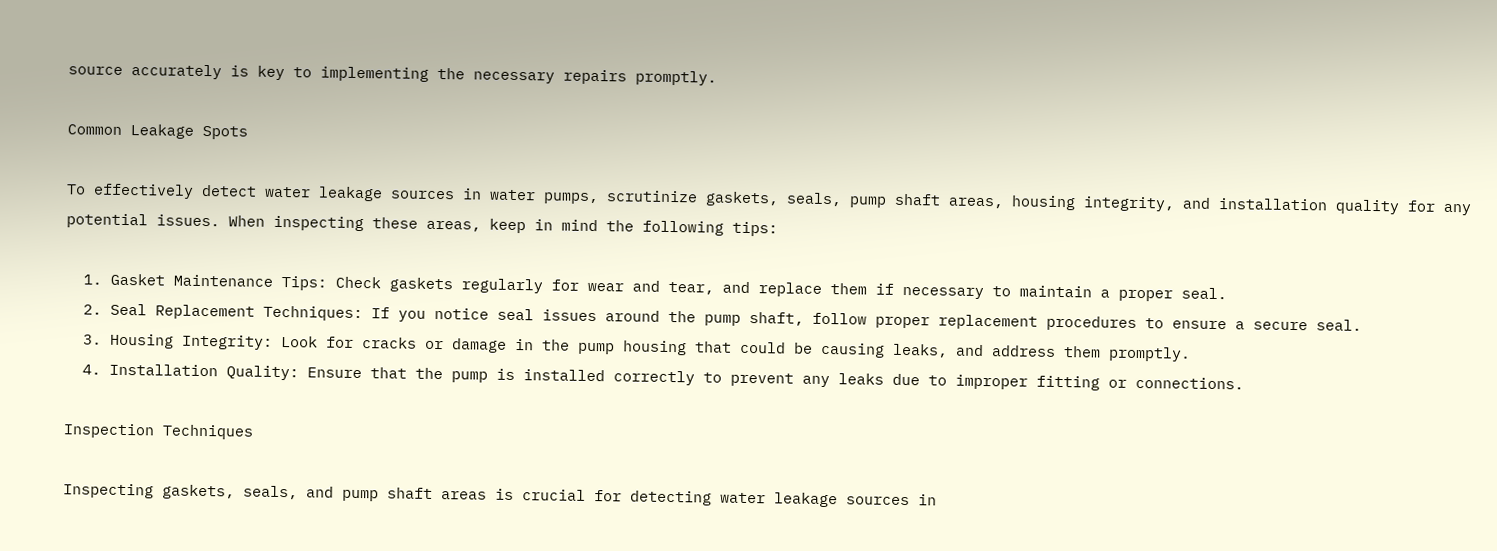source accurately is key to implementing the necessary repairs promptly.

Common Leakage Spots

To effectively detect water leakage sources in water pumps, scrutinize gaskets, seals, pump shaft areas, housing integrity, and installation quality for any potential issues. When inspecting these areas, keep in mind the following tips:

  1. Gasket Maintenance Tips: Check gaskets regularly for wear and tear, and replace them if necessary to maintain a proper seal.
  2. Seal Replacement Techniques: If you notice seal issues around the pump shaft, follow proper replacement procedures to ensure a secure seal.
  3. Housing Integrity: Look for cracks or damage in the pump housing that could be causing leaks, and address them promptly.
  4. Installation Quality: Ensure that the pump is installed correctly to prevent any leaks due to improper fitting or connections.

Inspection Techniques

Inspecting gaskets, seals, and pump shaft areas is crucial for detecting water leakage sources in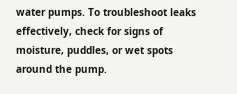water pumps. To troubleshoot leaks effectively, check for signs of moisture, puddles, or wet spots around the pump.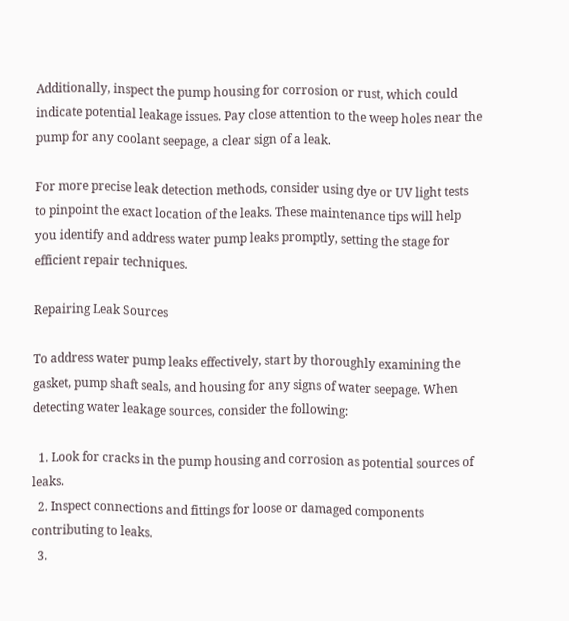Additionally, inspect the pump housing for corrosion or rust, which could indicate potential leakage issues. Pay close attention to the weep holes near the pump for any coolant seepage, a clear sign of a leak.

For more precise leak detection methods, consider using dye or UV light tests to pinpoint the exact location of the leaks. These maintenance tips will help you identify and address water pump leaks promptly, setting the stage for efficient repair techniques.

Repairing Leak Sources

To address water pump leaks effectively, start by thoroughly examining the gasket, pump shaft seals, and housing for any signs of water seepage. When detecting water leakage sources, consider the following:

  1. Look for cracks in the pump housing and corrosion as potential sources of leaks.
  2. Inspect connections and fittings for loose or damaged components contributing to leaks.
  3.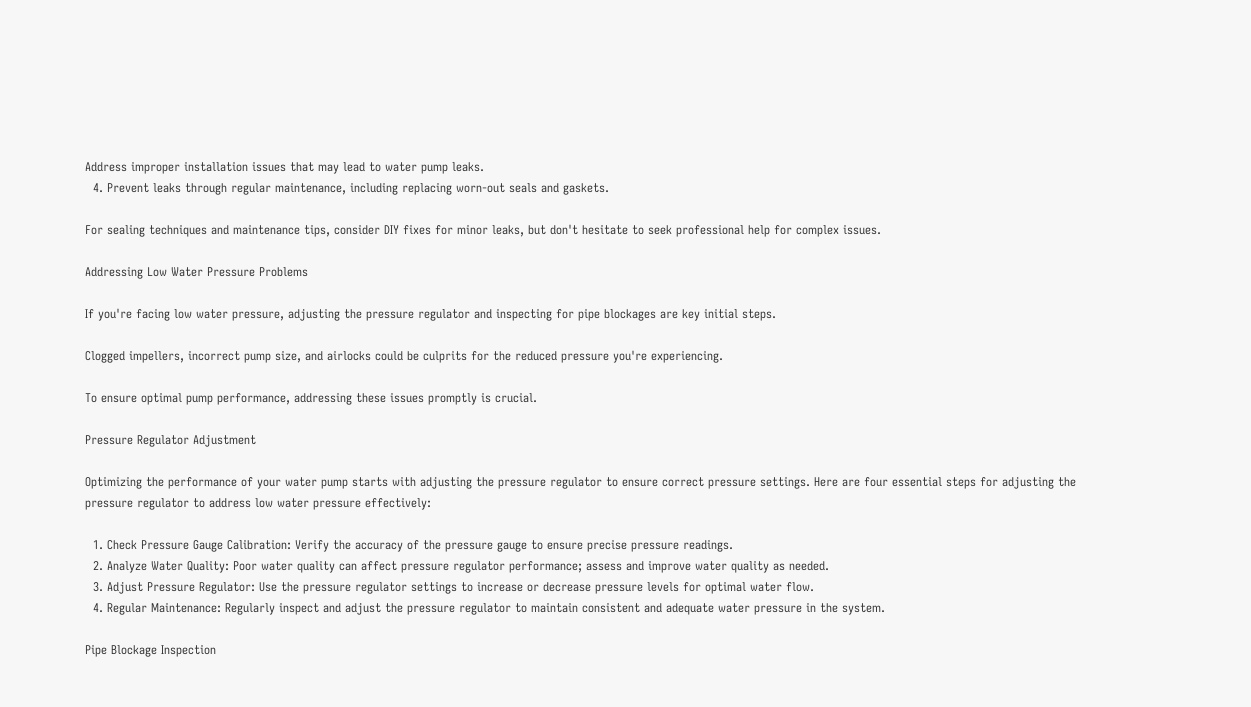Address improper installation issues that may lead to water pump leaks.
  4. Prevent leaks through regular maintenance, including replacing worn-out seals and gaskets.

For sealing techniques and maintenance tips, consider DIY fixes for minor leaks, but don't hesitate to seek professional help for complex issues.

Addressing Low Water Pressure Problems

If you're facing low water pressure, adjusting the pressure regulator and inspecting for pipe blockages are key initial steps.

Clogged impellers, incorrect pump size, and airlocks could be culprits for the reduced pressure you're experiencing.

To ensure optimal pump performance, addressing these issues promptly is crucial.

Pressure Regulator Adjustment

Optimizing the performance of your water pump starts with adjusting the pressure regulator to ensure correct pressure settings. Here are four essential steps for adjusting the pressure regulator to address low water pressure effectively:

  1. Check Pressure Gauge Calibration: Verify the accuracy of the pressure gauge to ensure precise pressure readings.
  2. Analyze Water Quality: Poor water quality can affect pressure regulator performance; assess and improve water quality as needed.
  3. Adjust Pressure Regulator: Use the pressure regulator settings to increase or decrease pressure levels for optimal water flow.
  4. Regular Maintenance: Regularly inspect and adjust the pressure regulator to maintain consistent and adequate water pressure in the system.

Pipe Blockage Inspection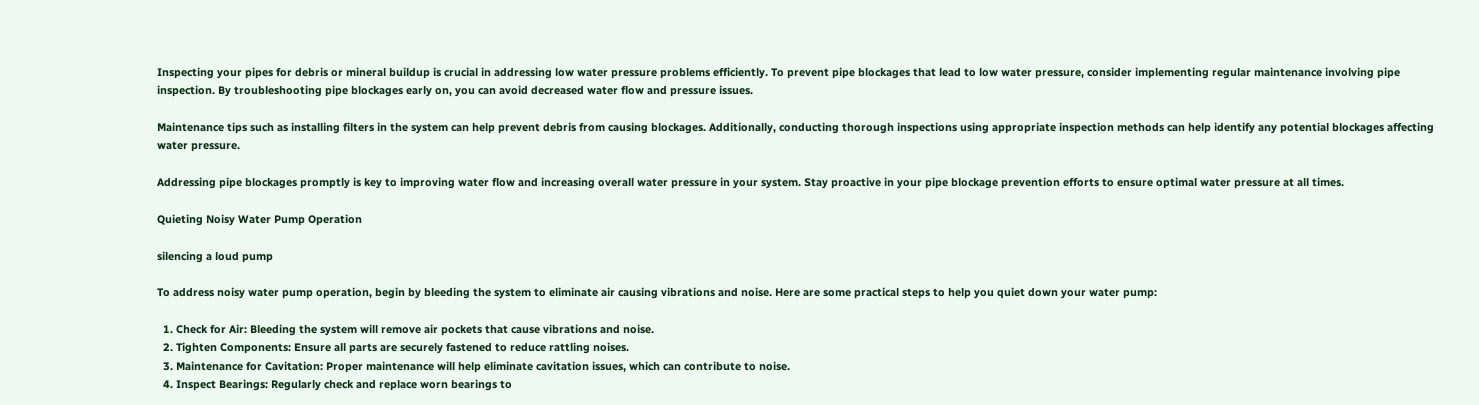Inspecting your pipes for debris or mineral buildup is crucial in addressing low water pressure problems efficiently. To prevent pipe blockages that lead to low water pressure, consider implementing regular maintenance involving pipe inspection. By troubleshooting pipe blockages early on, you can avoid decreased water flow and pressure issues.

Maintenance tips such as installing filters in the system can help prevent debris from causing blockages. Additionally, conducting thorough inspections using appropriate inspection methods can help identify any potential blockages affecting water pressure.

Addressing pipe blockages promptly is key to improving water flow and increasing overall water pressure in your system. Stay proactive in your pipe blockage prevention efforts to ensure optimal water pressure at all times.

Quieting Noisy Water Pump Operation

silencing a loud pump

To address noisy water pump operation, begin by bleeding the system to eliminate air causing vibrations and noise. Here are some practical steps to help you quiet down your water pump:

  1. Check for Air: Bleeding the system will remove air pockets that cause vibrations and noise.
  2. Tighten Components: Ensure all parts are securely fastened to reduce rattling noises.
  3. Maintenance for Cavitation: Proper maintenance will help eliminate cavitation issues, which can contribute to noise.
  4. Inspect Bearings: Regularly check and replace worn bearings to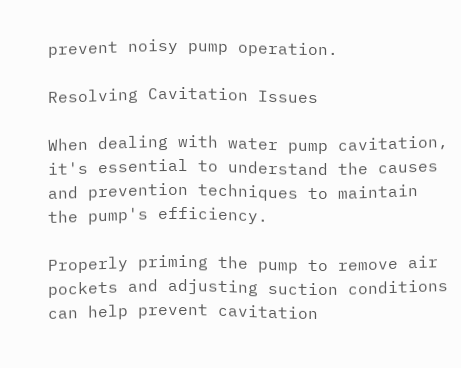prevent noisy pump operation.

Resolving Cavitation Issues

When dealing with water pump cavitation, it's essential to understand the causes and prevention techniques to maintain the pump's efficiency.

Properly priming the pump to remove air pockets and adjusting suction conditions can help prevent cavitation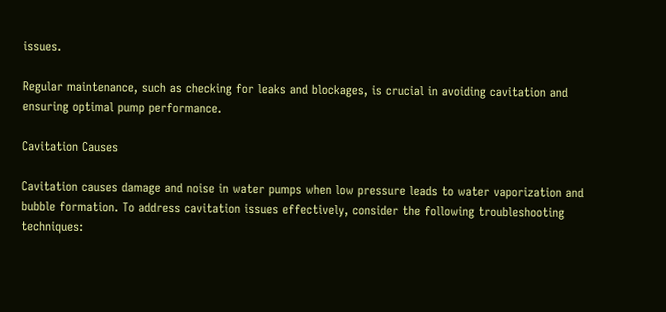issues.

Regular maintenance, such as checking for leaks and blockages, is crucial in avoiding cavitation and ensuring optimal pump performance.

Cavitation Causes

Cavitation causes damage and noise in water pumps when low pressure leads to water vaporization and bubble formation. To address cavitation issues effectively, consider the following troubleshooting techniques: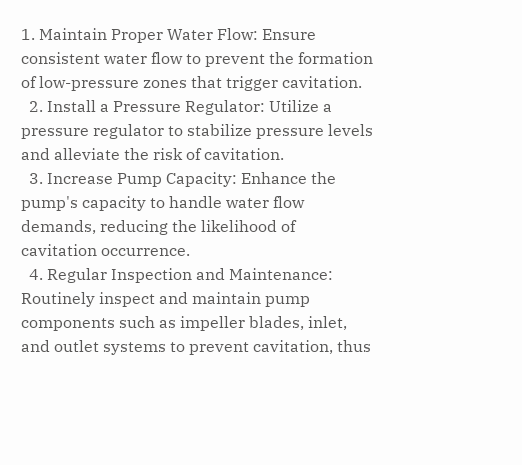1. Maintain Proper Water Flow: Ensure consistent water flow to prevent the formation of low-pressure zones that trigger cavitation.
  2. Install a Pressure Regulator: Utilize a pressure regulator to stabilize pressure levels and alleviate the risk of cavitation.
  3. Increase Pump Capacity: Enhance the pump's capacity to handle water flow demands, reducing the likelihood of cavitation occurrence.
  4. Regular Inspection and Maintenance: Routinely inspect and maintain pump components such as impeller blades, inlet, and outlet systems to prevent cavitation, thus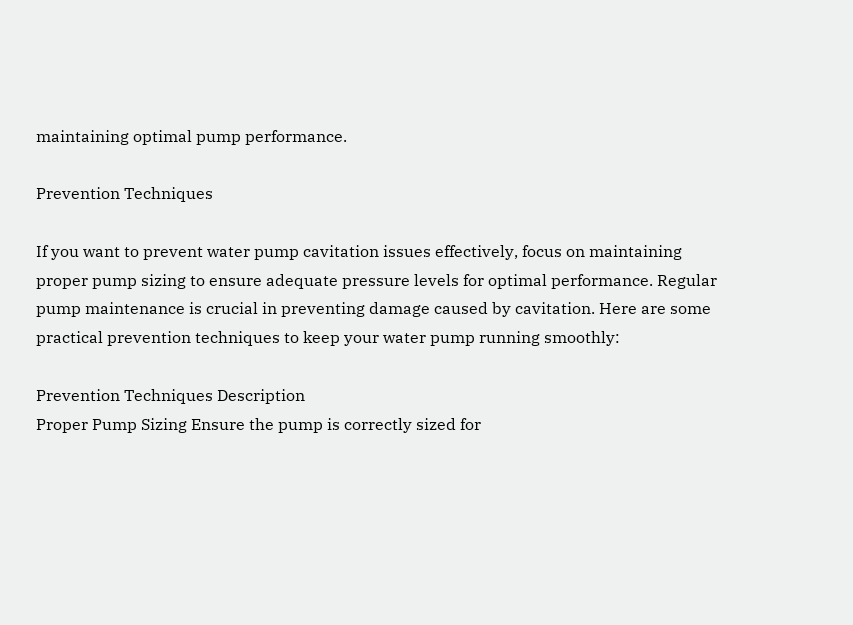maintaining optimal pump performance.

Prevention Techniques

If you want to prevent water pump cavitation issues effectively, focus on maintaining proper pump sizing to ensure adequate pressure levels for optimal performance. Regular pump maintenance is crucial in preventing damage caused by cavitation. Here are some practical prevention techniques to keep your water pump running smoothly:

Prevention Techniques Description
Proper Pump Sizing Ensure the pump is correctly sized for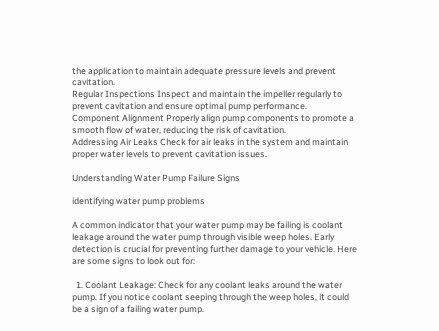the application to maintain adequate pressure levels and prevent cavitation.
Regular Inspections Inspect and maintain the impeller regularly to prevent cavitation and ensure optimal pump performance.
Component Alignment Properly align pump components to promote a smooth flow of water, reducing the risk of cavitation.
Addressing Air Leaks Check for air leaks in the system and maintain proper water levels to prevent cavitation issues.

Understanding Water Pump Failure Signs

identifying water pump problems

A common indicator that your water pump may be failing is coolant leakage around the water pump through visible weep holes. Early detection is crucial for preventing further damage to your vehicle. Here are some signs to look out for:

  1. Coolant Leakage: Check for any coolant leaks around the water pump. If you notice coolant seeping through the weep holes, it could be a sign of a failing water pump.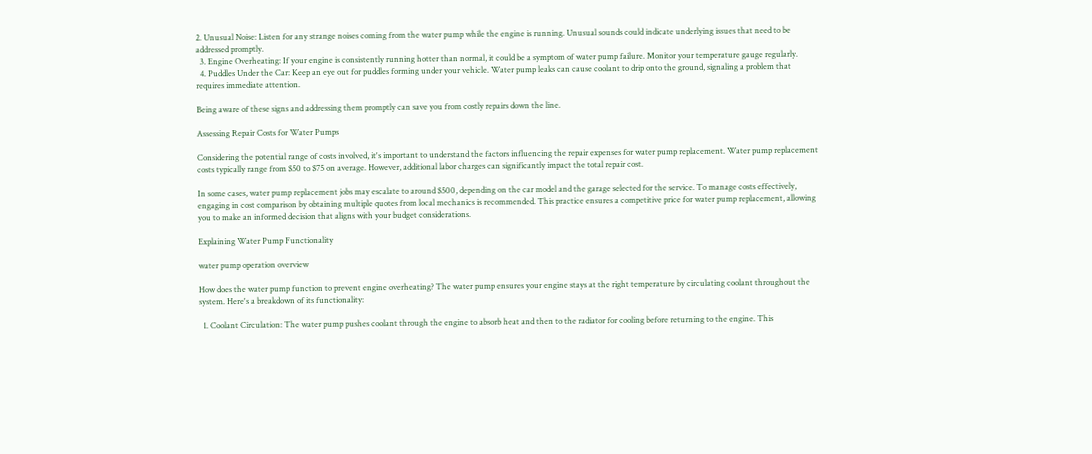2. Unusual Noise: Listen for any strange noises coming from the water pump while the engine is running. Unusual sounds could indicate underlying issues that need to be addressed promptly.
  3. Engine Overheating: If your engine is consistently running hotter than normal, it could be a symptom of water pump failure. Monitor your temperature gauge regularly.
  4. Puddles Under the Car: Keep an eye out for puddles forming under your vehicle. Water pump leaks can cause coolant to drip onto the ground, signaling a problem that requires immediate attention.

Being aware of these signs and addressing them promptly can save you from costly repairs down the line.

Assessing Repair Costs for Water Pumps

Considering the potential range of costs involved, it's important to understand the factors influencing the repair expenses for water pump replacement. Water pump replacement costs typically range from $50 to $75 on average. However, additional labor charges can significantly impact the total repair cost.

In some cases, water pump replacement jobs may escalate to around $500, depending on the car model and the garage selected for the service. To manage costs effectively, engaging in cost comparison by obtaining multiple quotes from local mechanics is recommended. This practice ensures a competitive price for water pump replacement, allowing you to make an informed decision that aligns with your budget considerations.

Explaining Water Pump Functionality

water pump operation overview

How does the water pump function to prevent engine overheating? The water pump ensures your engine stays at the right temperature by circulating coolant throughout the system. Here's a breakdown of its functionality:

  1. Coolant Circulation: The water pump pushes coolant through the engine to absorb heat and then to the radiator for cooling before returning to the engine. This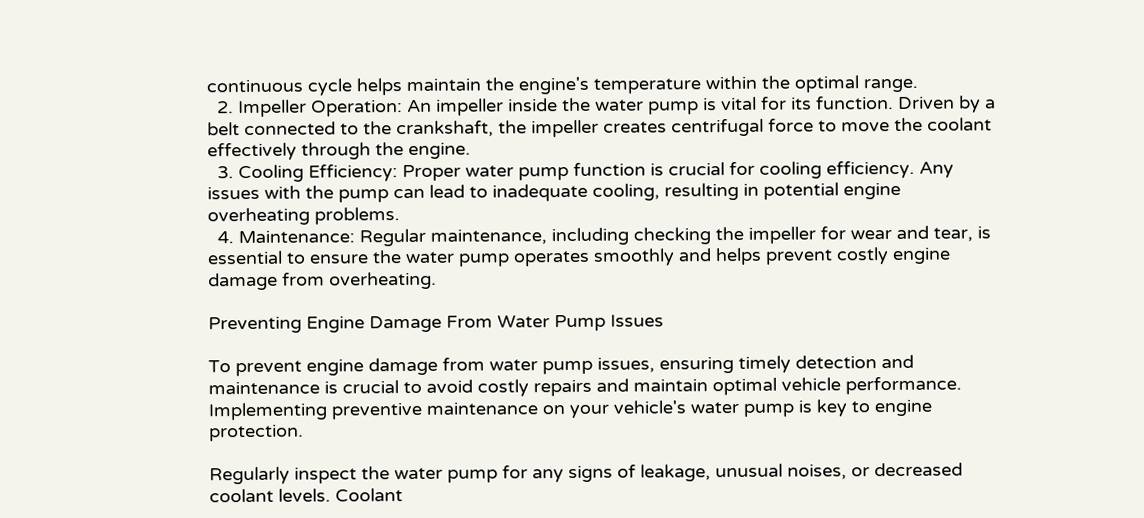continuous cycle helps maintain the engine's temperature within the optimal range.
  2. Impeller Operation: An impeller inside the water pump is vital for its function. Driven by a belt connected to the crankshaft, the impeller creates centrifugal force to move the coolant effectively through the engine.
  3. Cooling Efficiency: Proper water pump function is crucial for cooling efficiency. Any issues with the pump can lead to inadequate cooling, resulting in potential engine overheating problems.
  4. Maintenance: Regular maintenance, including checking the impeller for wear and tear, is essential to ensure the water pump operates smoothly and helps prevent costly engine damage from overheating.

Preventing Engine Damage From Water Pump Issues

To prevent engine damage from water pump issues, ensuring timely detection and maintenance is crucial to avoid costly repairs and maintain optimal vehicle performance. Implementing preventive maintenance on your vehicle's water pump is key to engine protection.

Regularly inspect the water pump for any signs of leakage, unusual noises, or decreased coolant levels. Coolant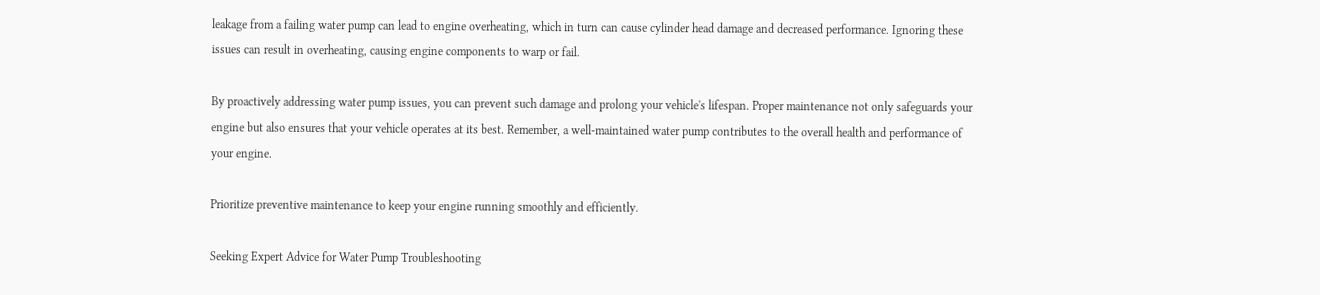leakage from a failing water pump can lead to engine overheating, which in turn can cause cylinder head damage and decreased performance. Ignoring these issues can result in overheating, causing engine components to warp or fail.

By proactively addressing water pump issues, you can prevent such damage and prolong your vehicle's lifespan. Proper maintenance not only safeguards your engine but also ensures that your vehicle operates at its best. Remember, a well-maintained water pump contributes to the overall health and performance of your engine.

Prioritize preventive maintenance to keep your engine running smoothly and efficiently.

Seeking Expert Advice for Water Pump Troubleshooting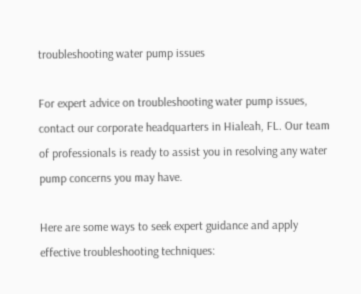troubleshooting water pump issues

For expert advice on troubleshooting water pump issues, contact our corporate headquarters in Hialeah, FL. Our team of professionals is ready to assist you in resolving any water pump concerns you may have.

Here are some ways to seek expert guidance and apply effective troubleshooting techniques: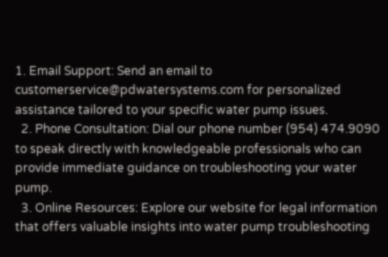1. Email Support: Send an email to customerservice@pdwatersystems.com for personalized assistance tailored to your specific water pump issues.
  2. Phone Consultation: Dial our phone number (954) 474.9090 to speak directly with knowledgeable professionals who can provide immediate guidance on troubleshooting your water pump.
  3. Online Resources: Explore our website for legal information that offers valuable insights into water pump troubleshooting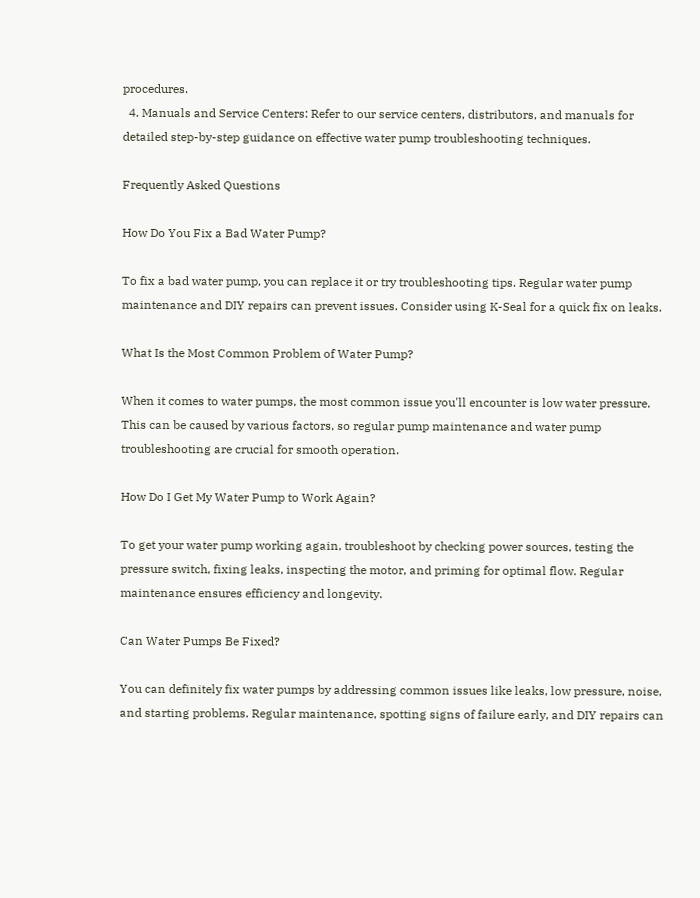procedures.
  4. Manuals and Service Centers: Refer to our service centers, distributors, and manuals for detailed step-by-step guidance on effective water pump troubleshooting techniques.

Frequently Asked Questions

How Do You Fix a Bad Water Pump?

To fix a bad water pump, you can replace it or try troubleshooting tips. Regular water pump maintenance and DIY repairs can prevent issues. Consider using K-Seal for a quick fix on leaks.

What Is the Most Common Problem of Water Pump?

When it comes to water pumps, the most common issue you'll encounter is low water pressure. This can be caused by various factors, so regular pump maintenance and water pump troubleshooting are crucial for smooth operation.

How Do I Get My Water Pump to Work Again?

To get your water pump working again, troubleshoot by checking power sources, testing the pressure switch, fixing leaks, inspecting the motor, and priming for optimal flow. Regular maintenance ensures efficiency and longevity.

Can Water Pumps Be Fixed?

You can definitely fix water pumps by addressing common issues like leaks, low pressure, noise, and starting problems. Regular maintenance, spotting signs of failure early, and DIY repairs can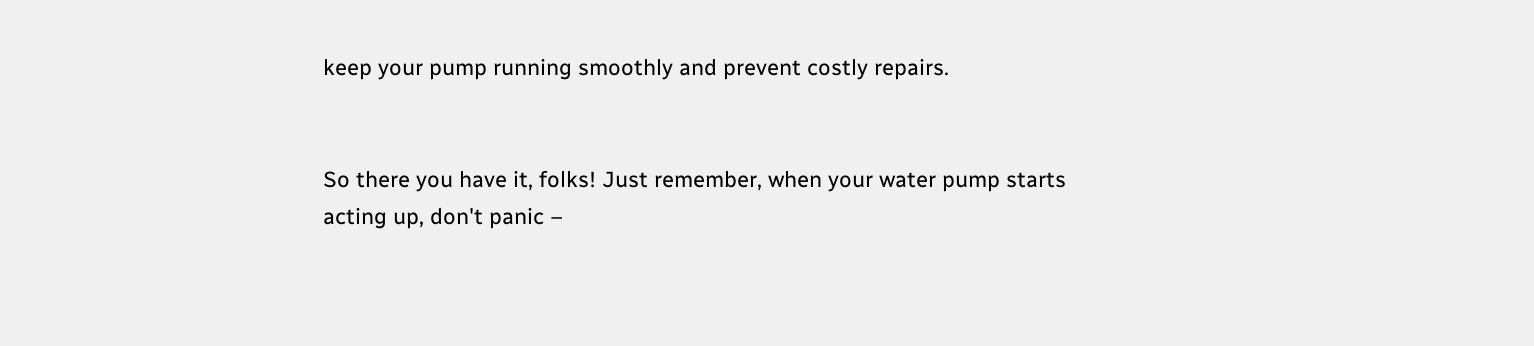keep your pump running smoothly and prevent costly repairs.


So there you have it, folks! Just remember, when your water pump starts acting up, don't panic –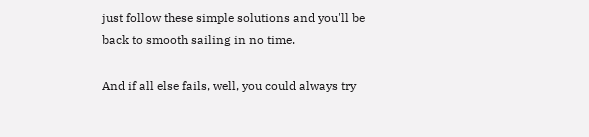just follow these simple solutions and you'll be back to smooth sailing in no time.

And if all else fails, well, you could always try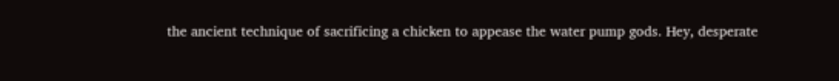the ancient technique of sacrificing a chicken to appease the water pump gods. Hey, desperate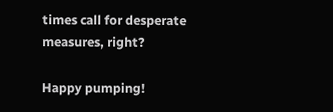times call for desperate measures, right?

Happy pumping!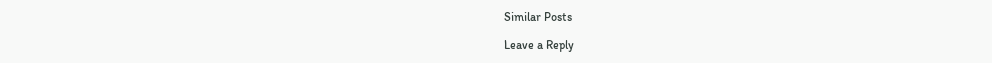Similar Posts

Leave a Reply